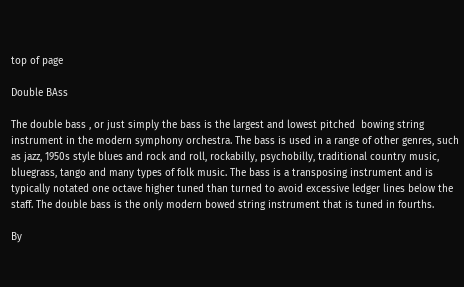top of page

Double BAss

The double bass , or just simply the bass is the largest and lowest pitched  bowing string instrument in the modern symphony orchestra. The bass is used in a range of other genres, such as jazz, 1950s style blues and rock and roll, rockabilly, psychobilly, traditional country music, bluegrass, tango and many types of folk music. The bass is a transposing instrument and is typically notated one octave higher tuned than turned to avoid excessive ledger lines below the staff. The double bass is the only modern bowed string instrument that is tuned in fourths.

By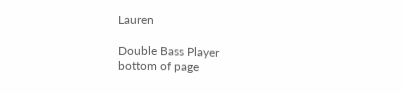Lauren

Double Bass Player
bottom of page